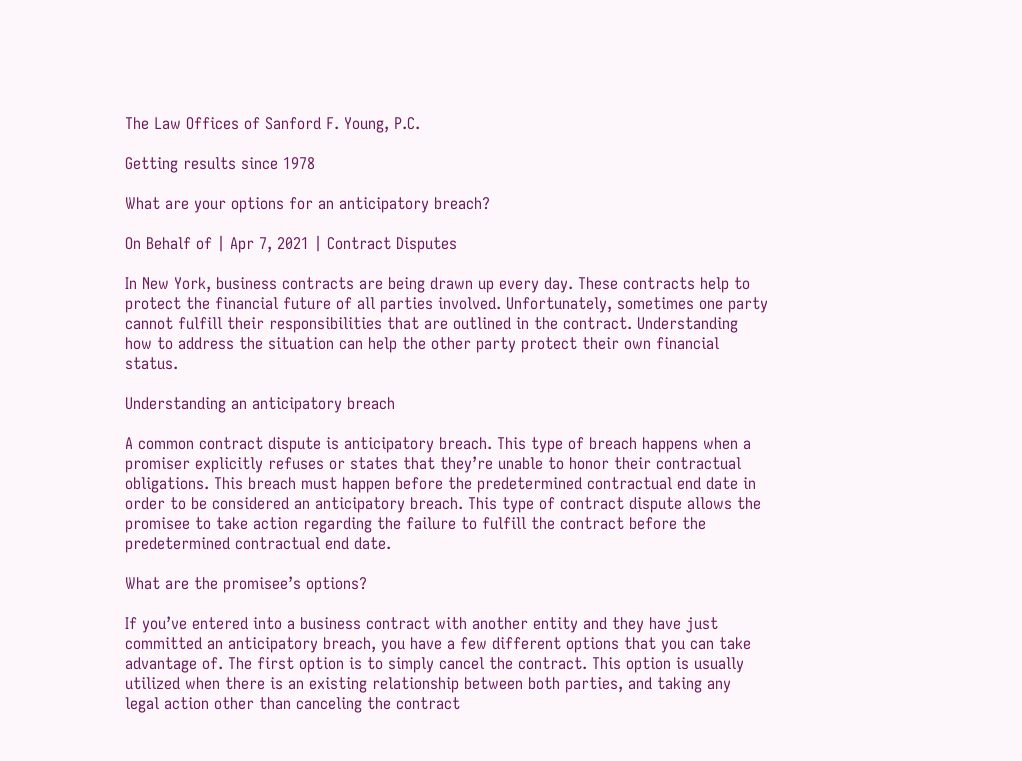The Law Offices of Sanford F. Young, P.C.

Getting results since 1978

What are your options for an anticipatory breach?

On Behalf of | Apr 7, 2021 | Contract Disputes

In New York, business contracts are being drawn up every day. These contracts help to protect the financial future of all parties involved. Unfortunately, sometimes one party cannot fulfill their responsibilities that are outlined in the contract. Understanding how to address the situation can help the other party protect their own financial status.

Understanding an anticipatory breach

A common contract dispute is anticipatory breach. This type of breach happens when a promiser explicitly refuses or states that they’re unable to honor their contractual obligations. This breach must happen before the predetermined contractual end date in order to be considered an anticipatory breach. This type of contract dispute allows the promisee to take action regarding the failure to fulfill the contract before the predetermined contractual end date.

What are the promisee’s options?

If you’ve entered into a business contract with another entity and they have just committed an anticipatory breach, you have a few different options that you can take advantage of. The first option is to simply cancel the contract. This option is usually utilized when there is an existing relationship between both parties, and taking any legal action other than canceling the contract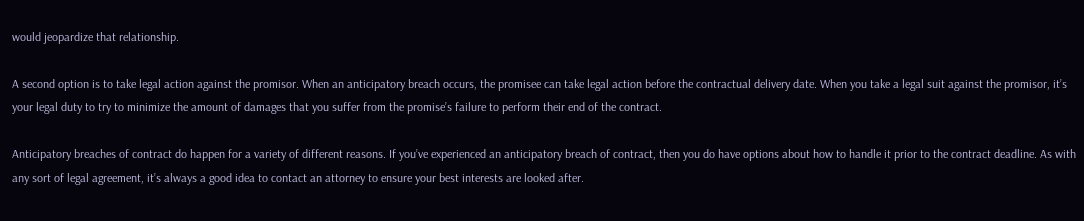would jeopardize that relationship.

A second option is to take legal action against the promisor. When an anticipatory breach occurs, the promisee can take legal action before the contractual delivery date. When you take a legal suit against the promisor, it’s your legal duty to try to minimize the amount of damages that you suffer from the promise’s failure to perform their end of the contract.

Anticipatory breaches of contract do happen for a variety of different reasons. If you’ve experienced an anticipatory breach of contract, then you do have options about how to handle it prior to the contract deadline. As with any sort of legal agreement, it’s always a good idea to contact an attorney to ensure your best interests are looked after.